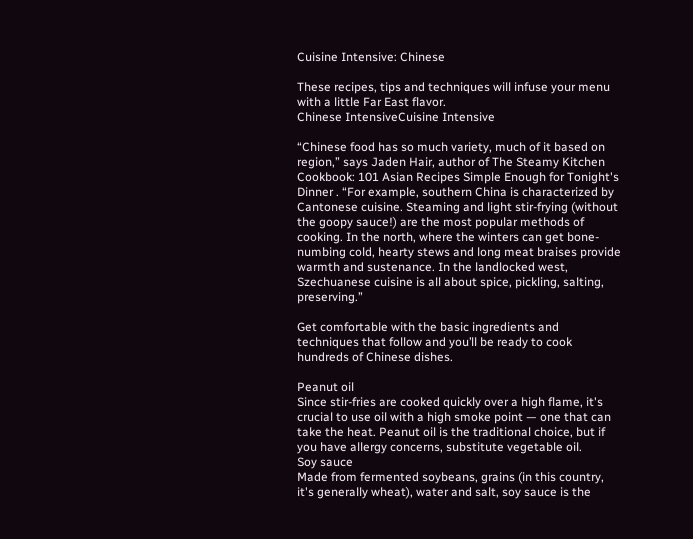Cuisine Intensive: Chinese

These recipes, tips and techniques will infuse your menu with a little Far East flavor.
Chinese IntensiveCuisine Intensive

“Chinese food has so much variety, much of it based on region,” says Jaden Hair, author of The Steamy Kitchen Cookbook: 101 Asian Recipes Simple Enough for Tonight's Dinner . “For example, southern China is characterized by Cantonese cuisine. Steaming and light stir-frying (without the goopy sauce!) are the most popular methods of cooking. In the north, where the winters can get bone-numbing cold, hearty stews and long meat braises provide warmth and sustenance. In the landlocked west, Szechuanese cuisine is all about spice, pickling, salting, preserving.”

Get comfortable with the basic ingredients and techniques that follow and you’ll be ready to cook hundreds of Chinese dishes.

Peanut oil
Since stir-fries are cooked quickly over a high flame, it's crucial to use oil with a high smoke point — one that can take the heat. Peanut oil is the traditional choice, but if you have allergy concerns, substitute vegetable oil.
Soy sauce
Made from fermented soybeans, grains (in this country, it's generally wheat), water and salt, soy sauce is the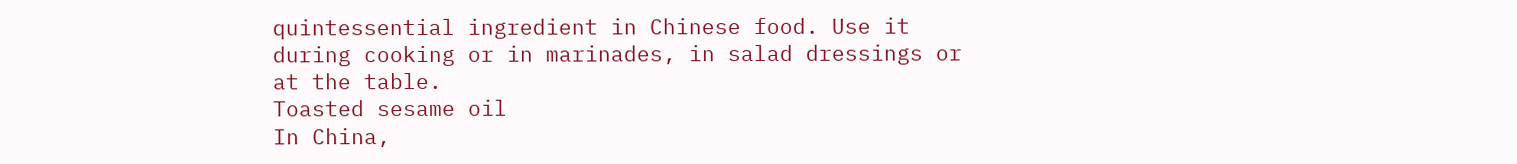quintessential ingredient in Chinese food. Use it during cooking or in marinades, in salad dressings or at the table.
Toasted sesame oil
In China,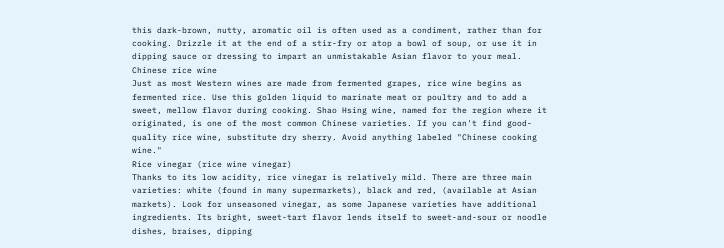this dark-brown, nutty, aromatic oil is often used as a condiment, rather than for cooking. Drizzle it at the end of a stir-fry or atop a bowl of soup, or use it in dipping sauce or dressing to impart an unmistakable Asian flavor to your meal.
Chinese rice wine
Just as most Western wines are made from fermented grapes, rice wine begins as fermented rice. Use this golden liquid to marinate meat or poultry and to add a sweet, mellow flavor during cooking. Shao Hsing wine, named for the region where it originated, is one of the most common Chinese varieties. If you can't find good-quality rice wine, substitute dry sherry. Avoid anything labeled "Chinese cooking wine."
Rice vinegar (rice wine vinegar)
Thanks to its low acidity, rice vinegar is relatively mild. There are three main varieties: white (found in many supermarkets), black and red, (available at Asian markets). Look for unseasoned vinegar, as some Japanese varieties have additional ingredients. Its bright, sweet-tart flavor lends itself to sweet-and-sour or noodle dishes, braises, dipping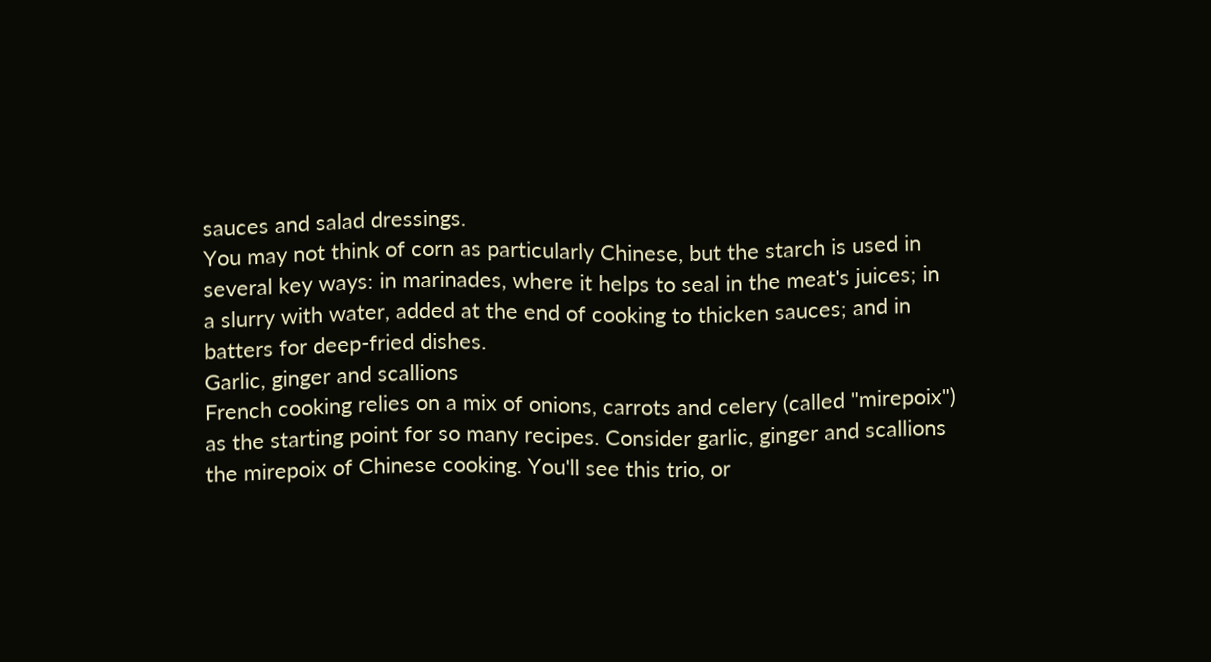sauces and salad dressings.
You may not think of corn as particularly Chinese, but the starch is used in several key ways: in marinades, where it helps to seal in the meat's juices; in a slurry with water, added at the end of cooking to thicken sauces; and in batters for deep-fried dishes.
Garlic, ginger and scallions
French cooking relies on a mix of onions, carrots and celery (called "mirepoix") as the starting point for so many recipes. Consider garlic, ginger and scallions the mirepoix of Chinese cooking. You'll see this trio, or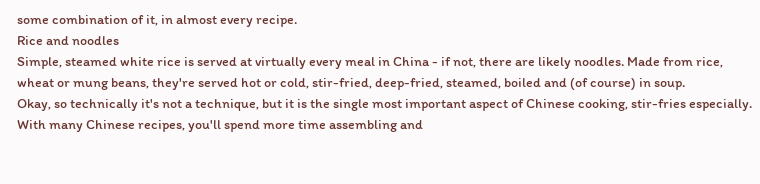some combination of it, in almost every recipe.
Rice and noodles
Simple, steamed white rice is served at virtually every meal in China - if not, there are likely noodles. Made from rice, wheat or mung beans, they're served hot or cold, stir-fried, deep-fried, steamed, boiled and (of course) in soup.
Okay, so technically it's not a technique, but it is the single most important aspect of Chinese cooking, stir-fries especially. With many Chinese recipes, you'll spend more time assembling and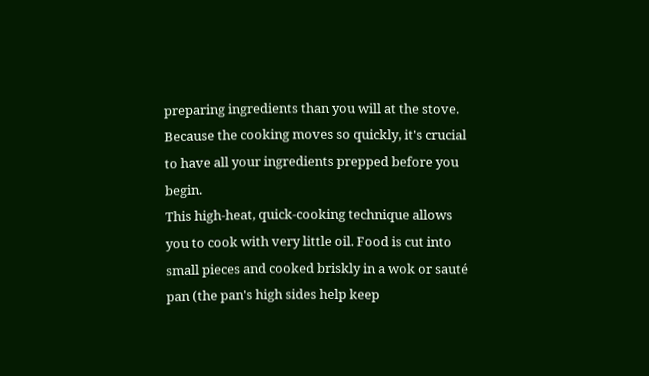preparing ingredients than you will at the stove. Because the cooking moves so quickly, it's crucial to have all your ingredients prepped before you begin.
This high-heat, quick-cooking technique allows you to cook with very little oil. Food is cut into small pieces and cooked briskly in a wok or sauté pan (the pan's high sides help keep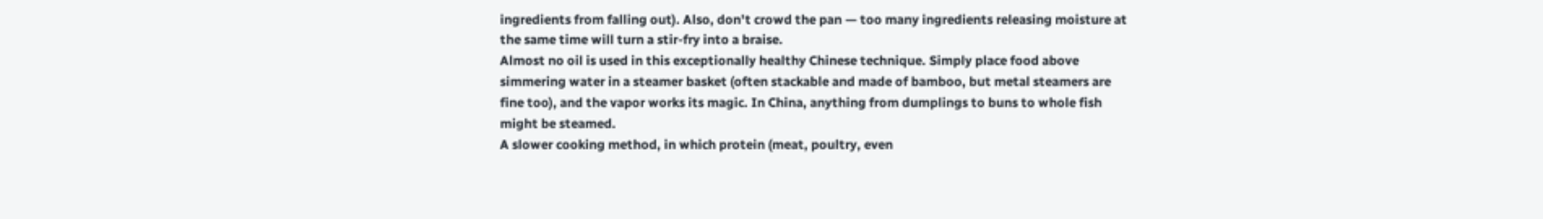ingredients from falling out). Also, don't crowd the pan — too many ingredients releasing moisture at the same time will turn a stir-fry into a braise.
Almost no oil is used in this exceptionally healthy Chinese technique. Simply place food above simmering water in a steamer basket (often stackable and made of bamboo, but metal steamers are fine too), and the vapor works its magic. In China, anything from dumplings to buns to whole fish might be steamed.
A slower cooking method, in which protein (meat, poultry, even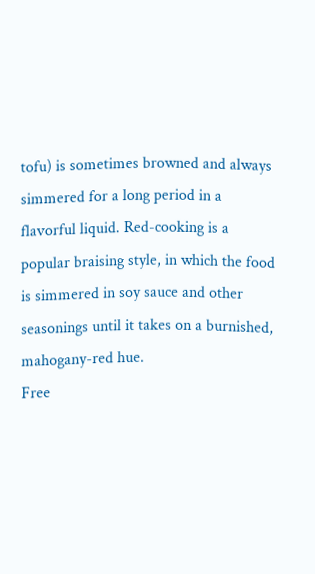tofu) is sometimes browned and always simmered for a long period in a flavorful liquid. Red-cooking is a popular braising style, in which the food is simmered in soy sauce and other seasonings until it takes on a burnished, mahogany-red hue.
Free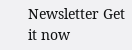Newsletter Get it now